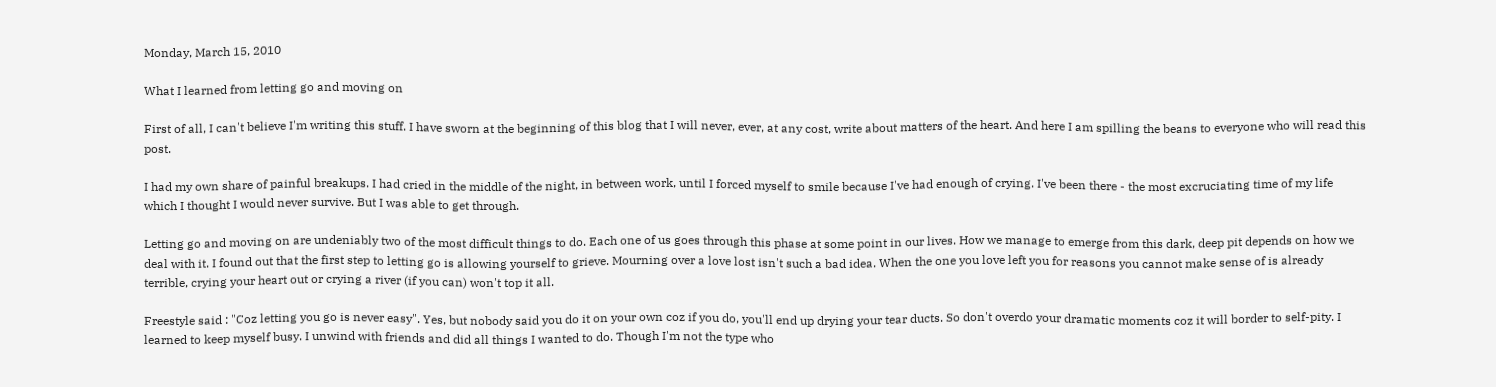Monday, March 15, 2010

What I learned from letting go and moving on

First of all, I can't believe I'm writing this stuff. I have sworn at the beginning of this blog that I will never, ever, at any cost, write about matters of the heart. And here I am spilling the beans to everyone who will read this post.

I had my own share of painful breakups. I had cried in the middle of the night, in between work, until I forced myself to smile because I've had enough of crying. I've been there - the most excruciating time of my life which I thought I would never survive. But I was able to get through.

Letting go and moving on are undeniably two of the most difficult things to do. Each one of us goes through this phase at some point in our lives. How we manage to emerge from this dark, deep pit depends on how we deal with it. I found out that the first step to letting go is allowing yourself to grieve. Mourning over a love lost isn't such a bad idea. When the one you love left you for reasons you cannot make sense of is already terrible, crying your heart out or crying a river (if you can) won't top it all.

Freestyle said : "Coz letting you go is never easy". Yes, but nobody said you do it on your own coz if you do, you'll end up drying your tear ducts. So don't overdo your dramatic moments coz it will border to self-pity. I learned to keep myself busy. I unwind with friends and did all things I wanted to do. Though I'm not the type who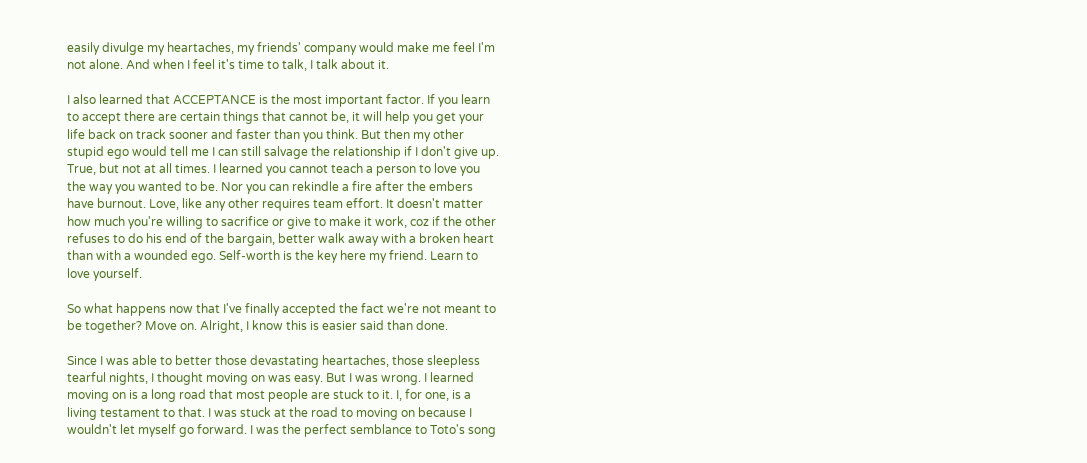easily divulge my heartaches, my friends' company would make me feel I'm not alone. And when I feel it's time to talk, I talk about it.

I also learned that ACCEPTANCE is the most important factor. If you learn to accept there are certain things that cannot be, it will help you get your life back on track sooner and faster than you think. But then my other stupid ego would tell me I can still salvage the relationship if I don't give up. True, but not at all times. I learned you cannot teach a person to love you the way you wanted to be. Nor you can rekindle a fire after the embers have burnout. Love, like any other requires team effort. It doesn't matter how much you're willing to sacrifice or give to make it work, coz if the other refuses to do his end of the bargain, better walk away with a broken heart than with a wounded ego. Self-worth is the key here my friend. Learn to love yourself.

So what happens now that I've finally accepted the fact we're not meant to be together? Move on. Alright, I know this is easier said than done.

Since I was able to better those devastating heartaches, those sleepless tearful nights, I thought moving on was easy. But I was wrong. I learned moving on is a long road that most people are stuck to it. I, for one, is a living testament to that. I was stuck at the road to moving on because I wouldn't let myself go forward. I was the perfect semblance to Toto's song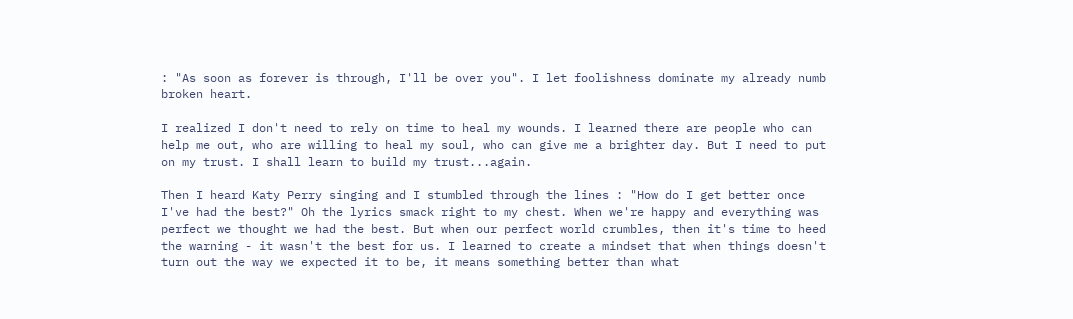: "As soon as forever is through, I'll be over you". I let foolishness dominate my already numb broken heart.

I realized I don't need to rely on time to heal my wounds. I learned there are people who can help me out, who are willing to heal my soul, who can give me a brighter day. But I need to put on my trust. I shall learn to build my trust...again.

Then I heard Katy Perry singing and I stumbled through the lines : "How do I get better once I've had the best?" Oh the lyrics smack right to my chest. When we're happy and everything was perfect we thought we had the best. But when our perfect world crumbles, then it's time to heed the warning - it wasn't the best for us. I learned to create a mindset that when things doesn't turn out the way we expected it to be, it means something better than what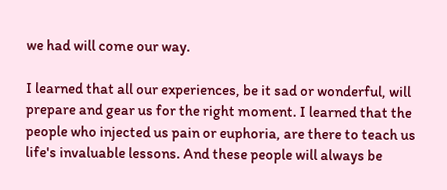we had will come our way.

I learned that all our experiences, be it sad or wonderful, will prepare and gear us for the right moment. I learned that the people who injected us pain or euphoria, are there to teach us life's invaluable lessons. And these people will always be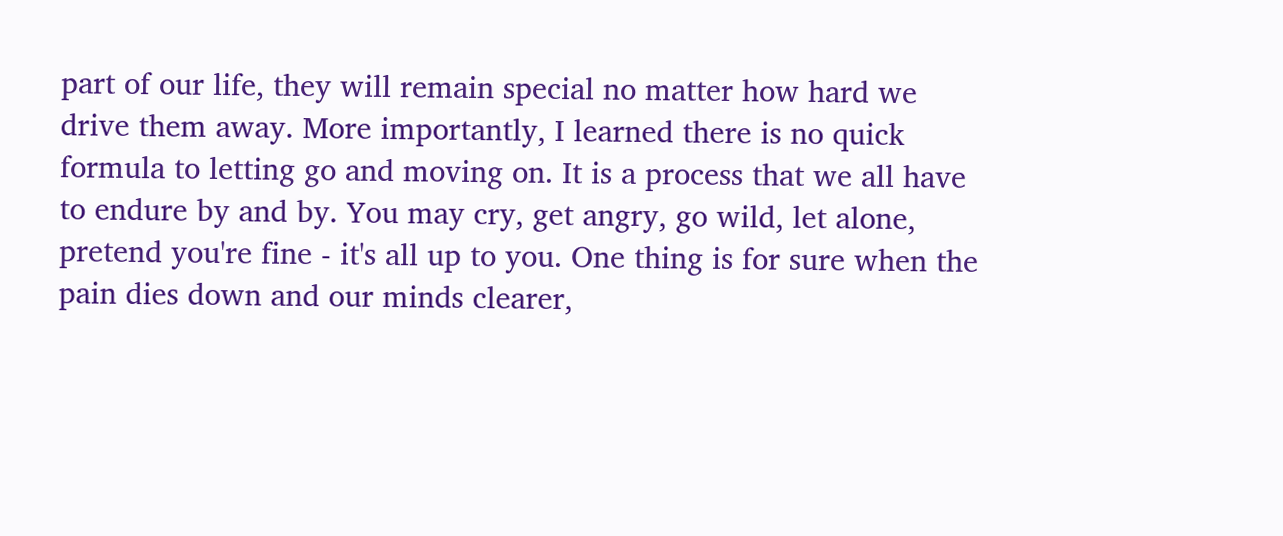part of our life, they will remain special no matter how hard we drive them away. More importantly, I learned there is no quick formula to letting go and moving on. It is a process that we all have to endure by and by. You may cry, get angry, go wild, let alone, pretend you're fine - it's all up to you. One thing is for sure when the pain dies down and our minds clearer,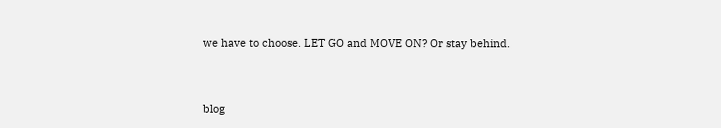we have to choose. LET GO and MOVE ON? Or stay behind.



blog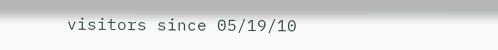visitors since 05/19/10